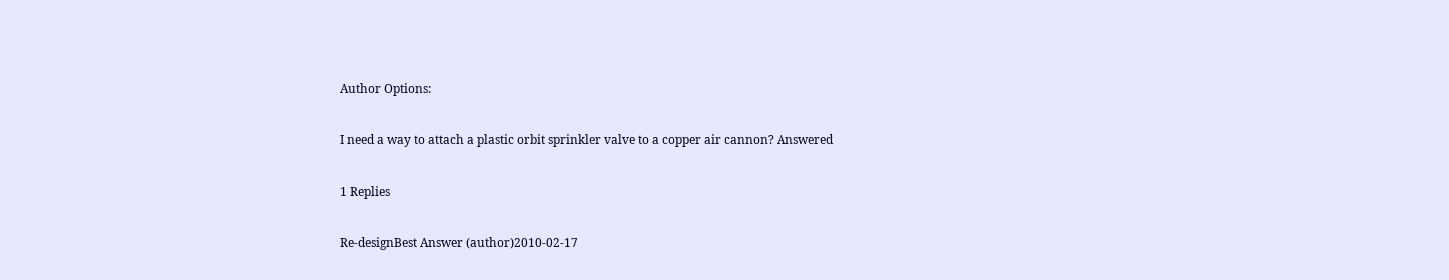Author Options:

I need a way to attach a plastic orbit sprinkler valve to a copper air cannon? Answered

1 Replies

Re-designBest Answer (author)2010-02-17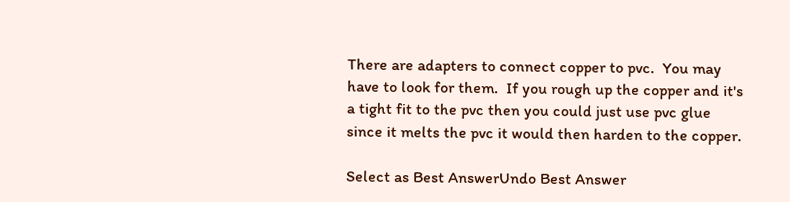There are adapters to connect copper to pvc.  You may have to look for them.  If you rough up the copper and it's a tight fit to the pvc then you could just use pvc glue since it melts the pvc it would then harden to the copper.

Select as Best AnswerUndo Best Answer